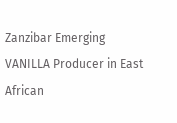Zanzibar Emerging VANILLA Producer in East African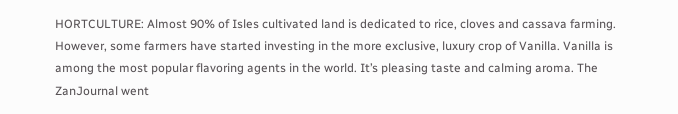HORTCULTURE: Almost 90% of Isles cultivated land is dedicated to rice, cloves and cassava farming. However, some farmers have started investing in the more exclusive, luxury crop of Vanilla. Vanilla is among the most popular flavoring agents in the world. It’s pleasing taste and calming aroma. The ZanJournal went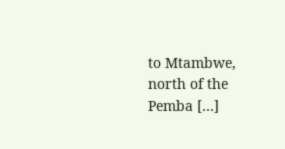to Mtambwe, north of the Pemba […]